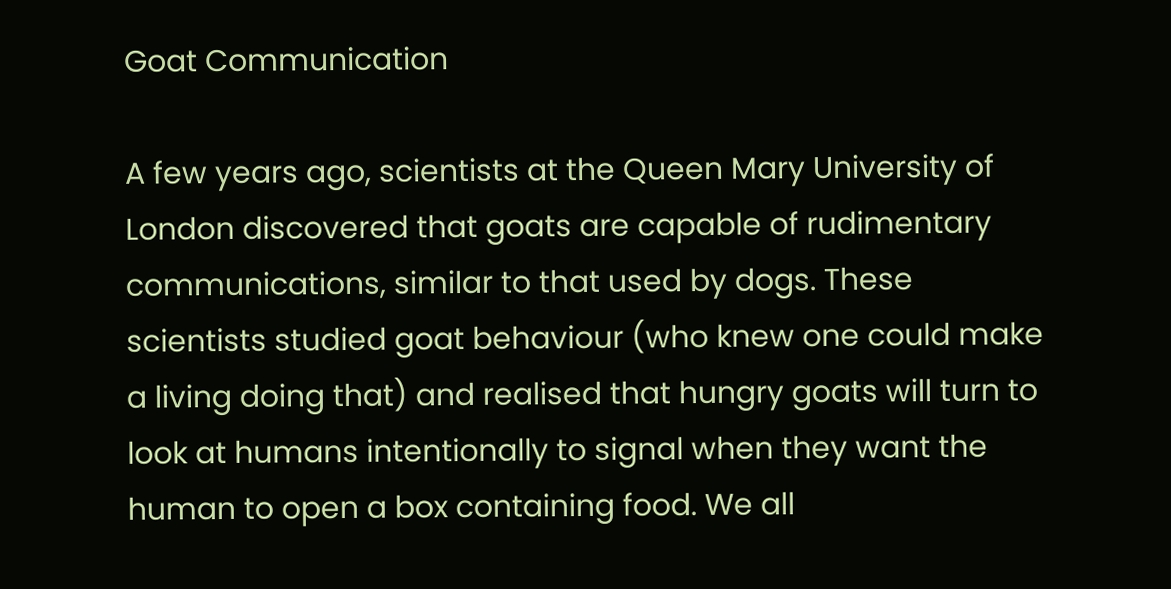Goat Communication

A few years ago, scientists at the Queen Mary University of London discovered that goats are capable of rudimentary communications, similar to that used by dogs. These scientists studied goat behaviour (who knew one could make a living doing that) and realised that hungry goats will turn to look at humans intentionally to signal when they want the human to open a box containing food. We all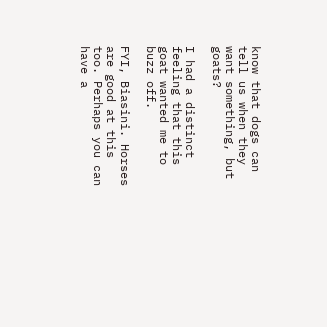know that dogs can tell us when they want something, but goats?

I had a distinct feeling that this goat wanted me to buzz off.

FYI, Biasini. Horses are good at this too. Perhaps you can have a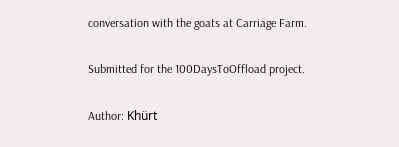conversation with the goats at Carriage Farm.

Submitted for the 100DaysToOffload project.

Author: Khürt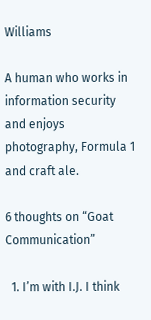Williams

A human who works in information security and enjoys photography, Formula 1 and craft ale.

6 thoughts on “Goat Communication”

  1. I’m with I.J. I think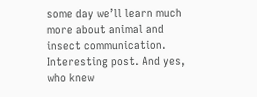some day we’ll learn much more about animal and insect communication. Interesting post. And yes, who knew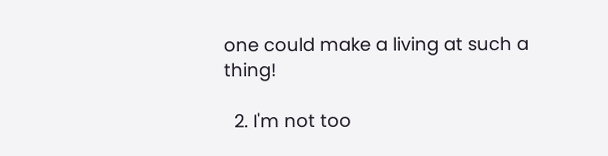one could make a living at such a thing!

  2. I'm not too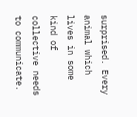surprised. Every animal which lives in some kind of collective needs to communicate.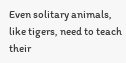Even solitary animals, like tigers, need to teach their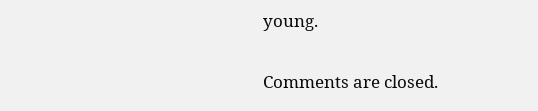young.

Comments are closed.